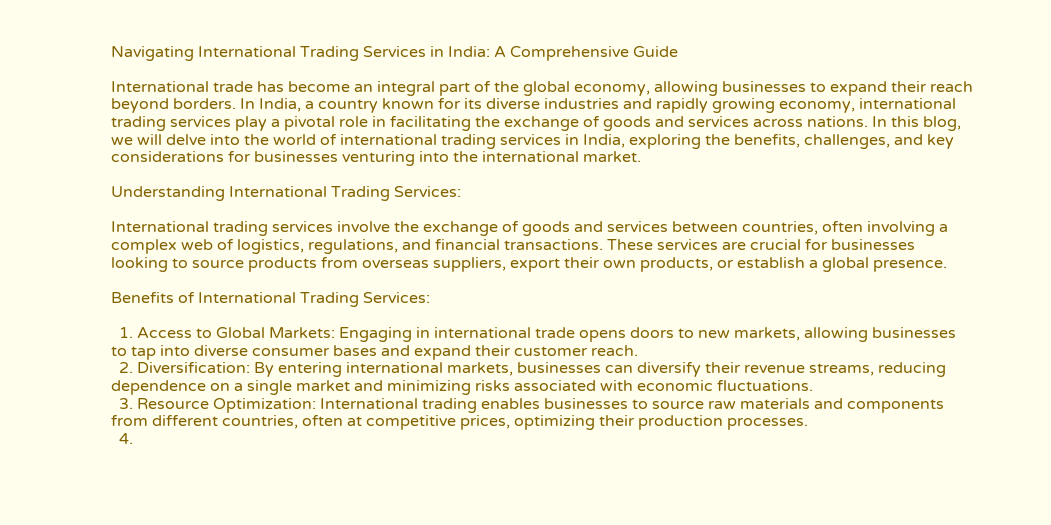Navigating International Trading Services in India: A Comprehensive Guide

International trade has become an integral part of the global economy, allowing businesses to expand their reach beyond borders. In India, a country known for its diverse industries and rapidly growing economy, international trading services play a pivotal role in facilitating the exchange of goods and services across nations. In this blog, we will delve into the world of international trading services in India, exploring the benefits, challenges, and key considerations for businesses venturing into the international market.

Understanding International Trading Services:

International trading services involve the exchange of goods and services between countries, often involving a complex web of logistics, regulations, and financial transactions. These services are crucial for businesses looking to source products from overseas suppliers, export their own products, or establish a global presence.

Benefits of International Trading Services:

  1. Access to Global Markets: Engaging in international trade opens doors to new markets, allowing businesses to tap into diverse consumer bases and expand their customer reach.
  2. Diversification: By entering international markets, businesses can diversify their revenue streams, reducing dependence on a single market and minimizing risks associated with economic fluctuations.
  3. Resource Optimization: International trading enables businesses to source raw materials and components from different countries, often at competitive prices, optimizing their production processes.
  4.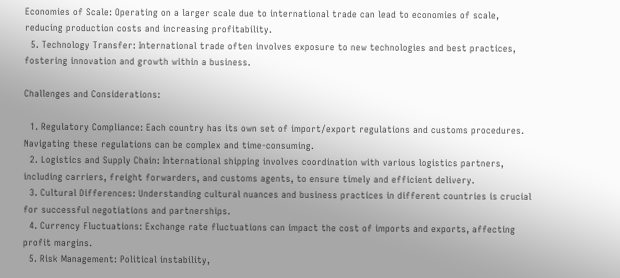Economies of Scale: Operating on a larger scale due to international trade can lead to economies of scale, reducing production costs and increasing profitability.
  5. Technology Transfer: International trade often involves exposure to new technologies and best practices, fostering innovation and growth within a business.

Challenges and Considerations:

  1. Regulatory Compliance: Each country has its own set of import/export regulations and customs procedures. Navigating these regulations can be complex and time-consuming.
  2. Logistics and Supply Chain: International shipping involves coordination with various logistics partners, including carriers, freight forwarders, and customs agents, to ensure timely and efficient delivery.
  3. Cultural Differences: Understanding cultural nuances and business practices in different countries is crucial for successful negotiations and partnerships.
  4. Currency Fluctuations: Exchange rate fluctuations can impact the cost of imports and exports, affecting profit margins.
  5. Risk Management: Political instability,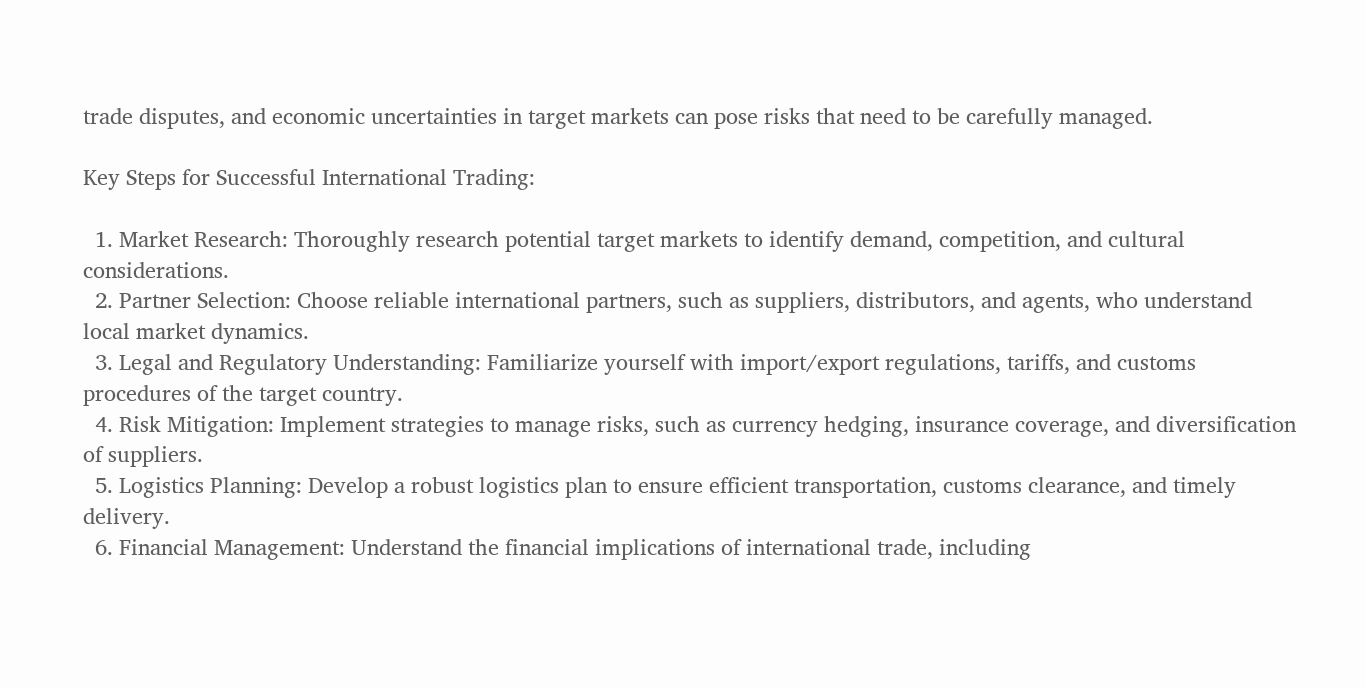trade disputes, and economic uncertainties in target markets can pose risks that need to be carefully managed.

Key Steps for Successful International Trading:

  1. Market Research: Thoroughly research potential target markets to identify demand, competition, and cultural considerations.
  2. Partner Selection: Choose reliable international partners, such as suppliers, distributors, and agents, who understand local market dynamics.
  3. Legal and Regulatory Understanding: Familiarize yourself with import/export regulations, tariffs, and customs procedures of the target country.
  4. Risk Mitigation: Implement strategies to manage risks, such as currency hedging, insurance coverage, and diversification of suppliers.
  5. Logistics Planning: Develop a robust logistics plan to ensure efficient transportation, customs clearance, and timely delivery.
  6. Financial Management: Understand the financial implications of international trade, including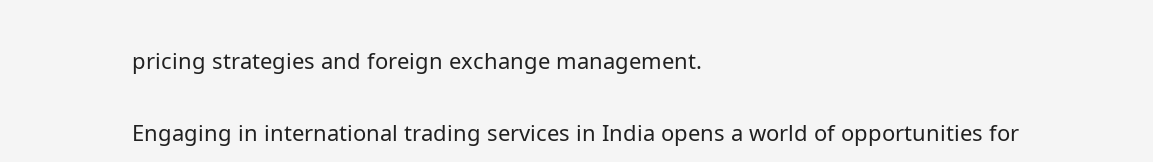pricing strategies and foreign exchange management.


Engaging in international trading services in India opens a world of opportunities for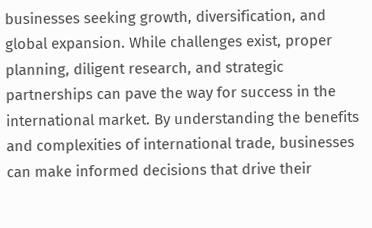businesses seeking growth, diversification, and global expansion. While challenges exist, proper planning, diligent research, and strategic partnerships can pave the way for success in the international market. By understanding the benefits and complexities of international trade, businesses can make informed decisions that drive their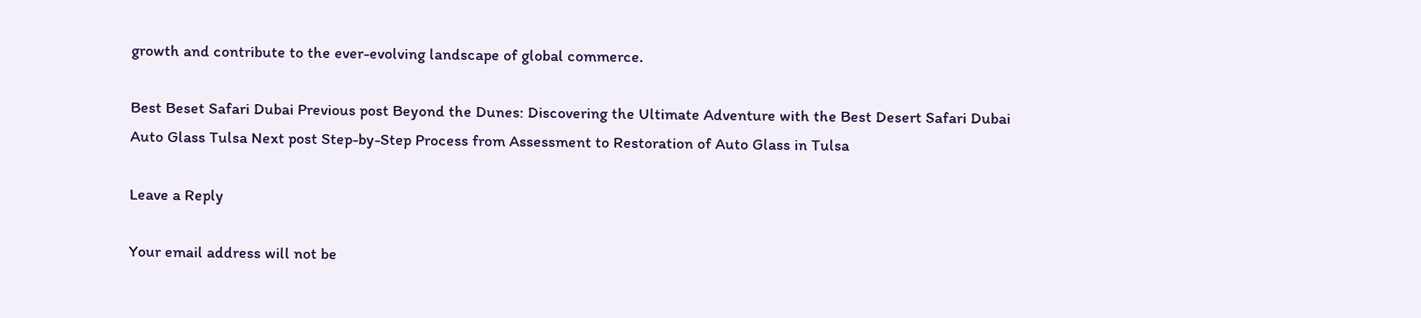growth and contribute to the ever-evolving landscape of global commerce.

Best Beset Safari Dubai Previous post Beyond the Dunes: Discovering the Ultimate Adventure with the Best Desert Safari Dubai
Auto Glass Tulsa Next post Step-by-Step Process from Assessment to Restoration of Auto Glass in Tulsa

Leave a Reply

Your email address will not be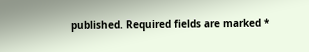published. Required fields are marked *